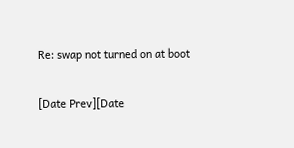Re: swap not turned on at boot

[Date Prev][Date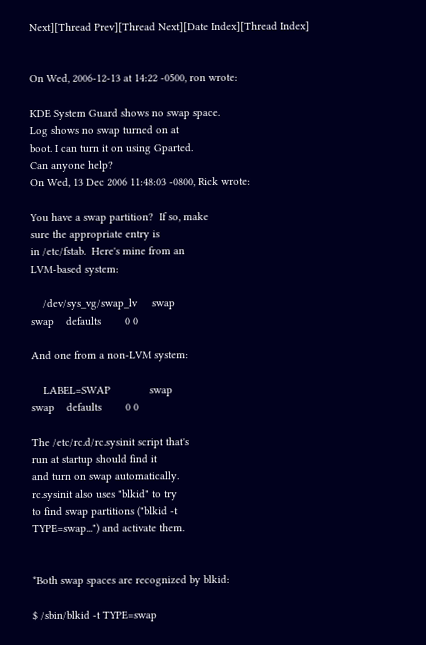Next][Thread Prev][Thread Next][Date Index][Thread Index]


On Wed, 2006-12-13 at 14:22 -0500, ron wrote:

KDE System Guard shows no swap space.
Log shows no swap turned on at
boot. I can turn it on using Gparted.
Can anyone help?
On Wed, 13 Dec 2006 11:48:03 -0800, Rick wrote:

You have a swap partition?  If so, make
sure the appropriate entry is
in /etc/fstab.  Here's mine from an
LVM-based system:

    /dev/sys_vg/swap_lv     swap
swap    defaults        0 0

And one from a non-LVM system:

    LABEL=SWAP             swap
swap    defaults        0 0

The /etc/rc.d/rc.sysinit script that's
run at startup should find it
and turn on swap automatically.
rc.sysinit also uses "blkid" to try
to find swap partitions ("blkid -t
TYPE=swap...") and activate them.


*Both swap spaces are recognized by blkid:

$ /sbin/blkid -t TYPE=swap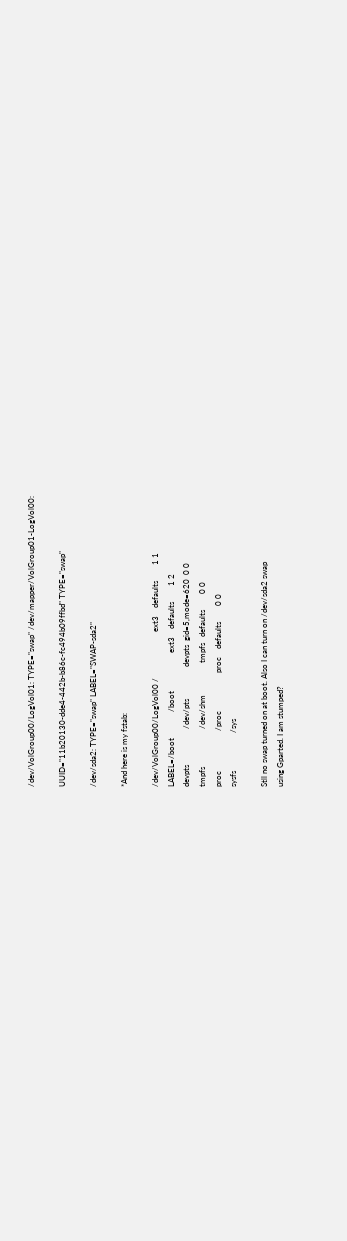/dev/VolGroup00/LogVol01: TYPE="swap" /dev/mapper/VolGroup01-LogVol00:

UUID="11b20130-dde4-442b-b86c-fc494b09ffbd" TYPE="swap"

/dev/sda2: TYPE="swap" LABEL="SWAP-sda2"

*And here is my fstab:

/dev/VolGroup00/LogVol00 /                       ext3    defaults        1 1
LABEL=/boot             /boot                   ext3    defaults        1 2
devpts                  /dev/pts                devpts  gid=5,mode=620  0 0
tmpfs                   /dev/shm                tmpfs   defaults        0 0
proc                    /proc                   proc    defaults        0 0
sysfs                   /sys

Stll no swap turned on at boot. Also I can turn on /dev/sda2 swap
using Gparted. I am stumped?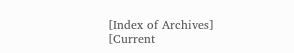[Index of Archives]     [Current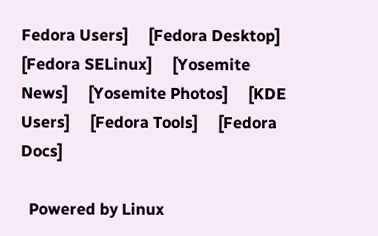Fedora Users]     [Fedora Desktop]     [Fedora SELinux]     [Yosemite News]     [Yosemite Photos]     [KDE Users]     [Fedora Tools]     [Fedora Docs]

  Powered by Linux